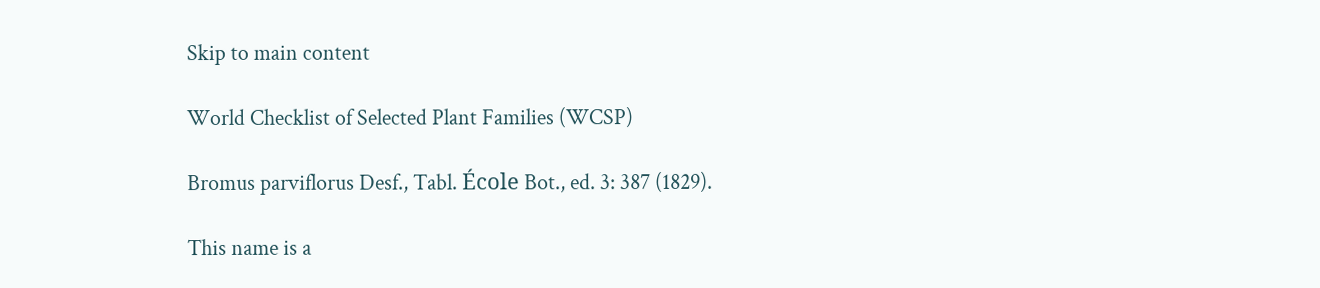Skip to main content

World Checklist of Selected Plant Families (WCSP)

Bromus parviflorus Desf., Tabl. École Bot., ed. 3: 387 (1829).

This name is a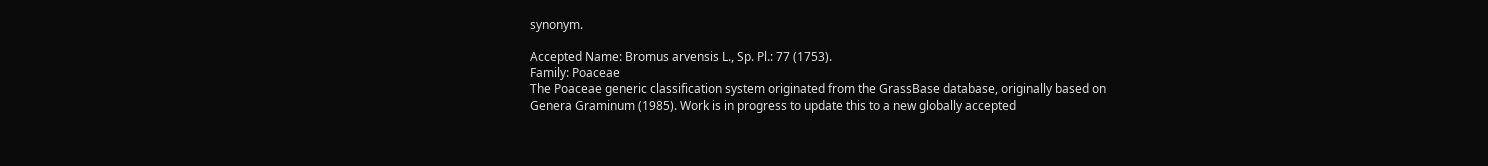synonym.

Accepted Name: Bromus arvensis L., Sp. Pl.: 77 (1753).
Family: Poaceae
The Poaceae generic classification system originated from the GrassBase database, originally based on Genera Graminum (1985). Work is in progress to update this to a new globally accepted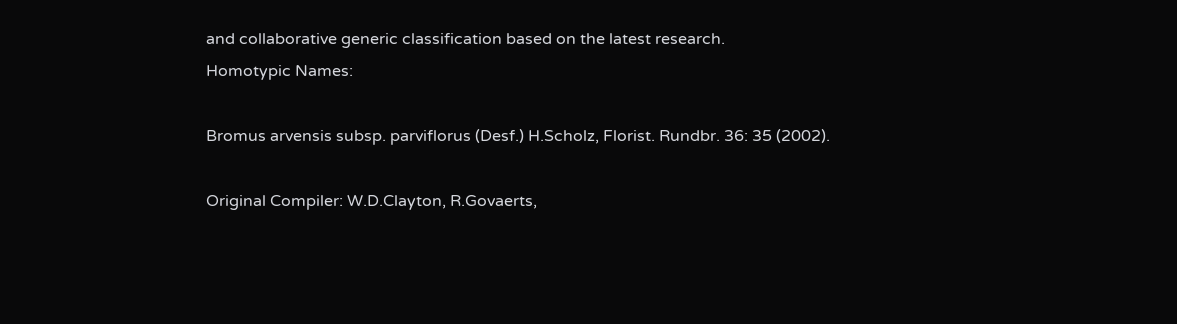and collaborative generic classification based on the latest research.
Homotypic Names:

Bromus arvensis subsp. parviflorus (Desf.) H.Scholz, Florist. Rundbr. 36: 35 (2002).

Original Compiler: W.D.Clayton, R.Govaerts,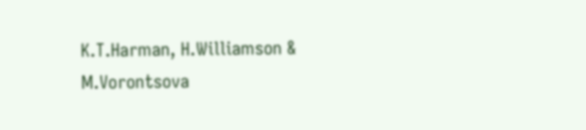K.T.Harman, H.Williamson & M.Vorontsova